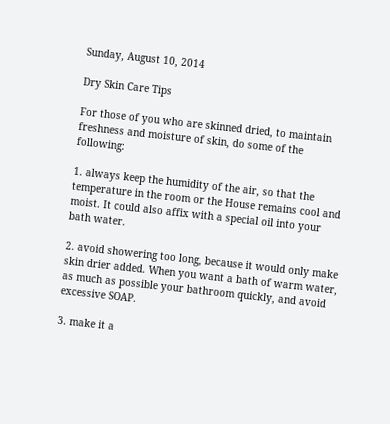Sunday, August 10, 2014

Dry Skin Care Tips

For those of you who are skinned dried, to maintain freshness and moisture of skin, do some of the following:

1. always keep the humidity of the air, so that the temperature in the room or the House remains cool and moist. It could also affix with a special oil into your bath water.

2. avoid showering too long, because it would only make skin drier added. When you want a bath of warm water, as much as possible your bathroom quickly, and avoid excessive SOAP.

3. make it a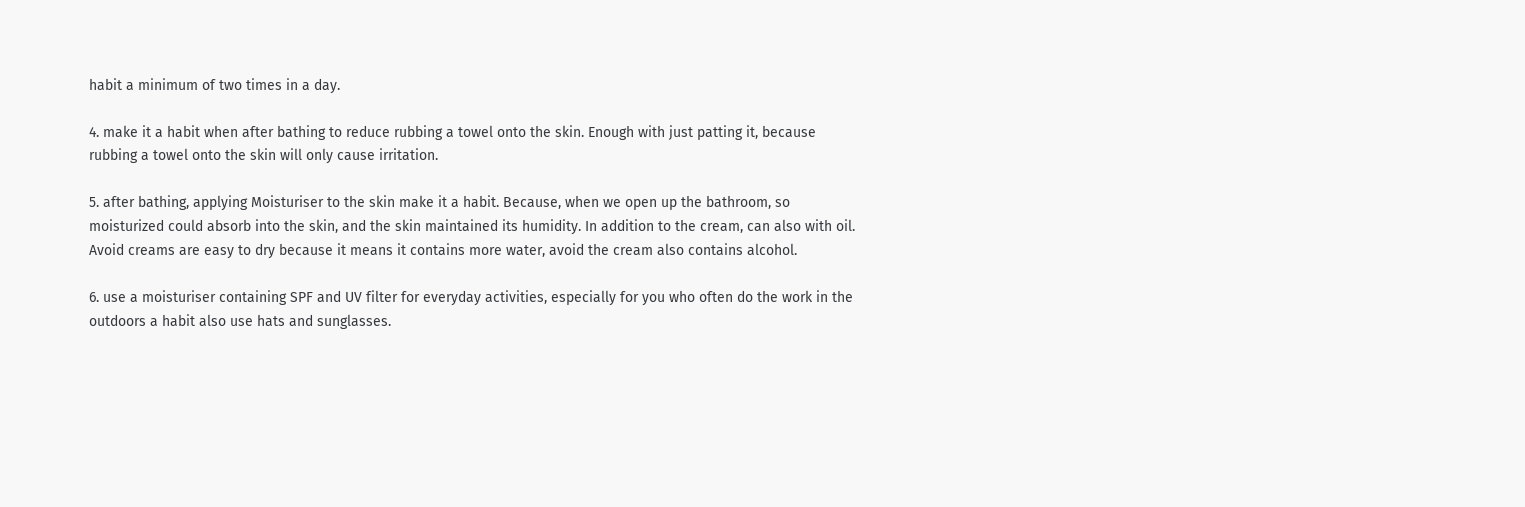habit a minimum of two times in a day.

4. make it a habit when after bathing to reduce rubbing a towel onto the skin. Enough with just patting it, because rubbing a towel onto the skin will only cause irritation.

5. after bathing, applying Moisturiser to the skin make it a habit. Because, when we open up the bathroom, so moisturized could absorb into the skin, and the skin maintained its humidity. In addition to the cream, can also with oil. Avoid creams are easy to dry because it means it contains more water, avoid the cream also contains alcohol.

6. use a moisturiser containing SPF and UV filter for everyday activities, especially for you who often do the work in the outdoors a habit also use hats and sunglasses.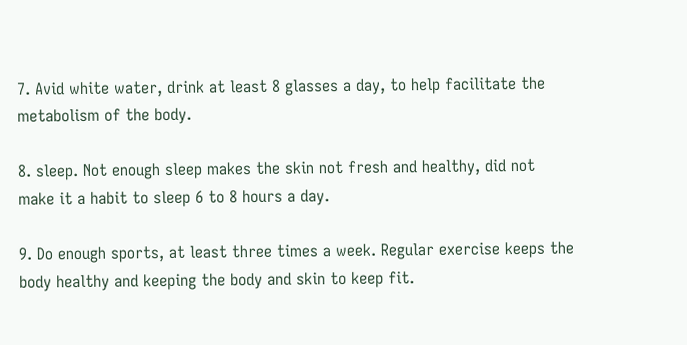7. Avid white water, drink at least 8 glasses a day, to help facilitate the metabolism of the body.

8. sleep. Not enough sleep makes the skin not fresh and healthy, did not make it a habit to sleep 6 to 8 hours a day.

9. Do enough sports, at least three times a week. Regular exercise keeps the body healthy and keeping the body and skin to keep fit.